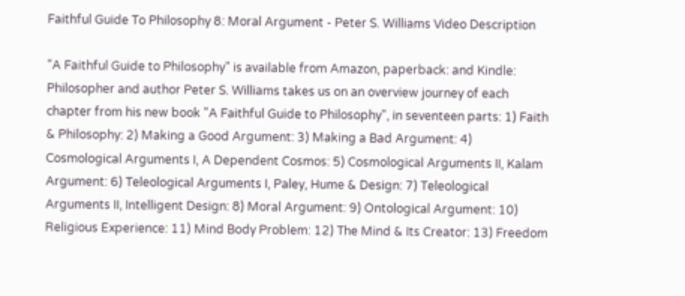Faithful Guide To Philosophy 8: Moral Argument - Peter S. Williams Video Description

"A Faithful Guide to Philosophy" is available from Amazon, paperback: and Kindle: Philosopher and author Peter S. Williams takes us on an overview journey of each chapter from his new book "A Faithful Guide to Philosophy", in seventeen parts: 1) Faith & Philosophy: 2) Making a Good Argument: 3) Making a Bad Argument: 4) Cosmological Arguments I, A Dependent Cosmos: 5) Cosmological Arguments II, Kalam Argument: 6) Teleological Arguments I, Paley, Hume & Design: 7) Teleological Arguments II, Intelligent Design: 8) Moral Argument: 9) Ontological Argument: 10) Religious Experience: 11) Mind Body Problem: 12) The Mind & Its Creator: 13) Freedom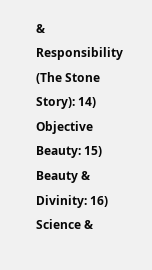& Responsibility (The Stone Story): 14) Objective Beauty: 15) Beauty & Divinity: 16) Science &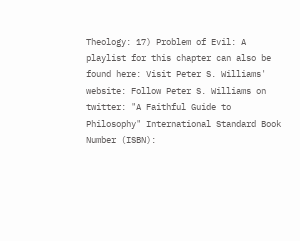Theology: 17) Problem of Evil: A playlist for this chapter can also be found here: Visit Peter S. Williams' website: Follow Peter S. Williams on twitter: "A Faithful Guide to Philosophy" International Standard Book Number (ISBN):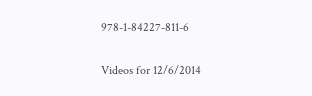978-1-84227-811-6

Videos for 12/6/2014